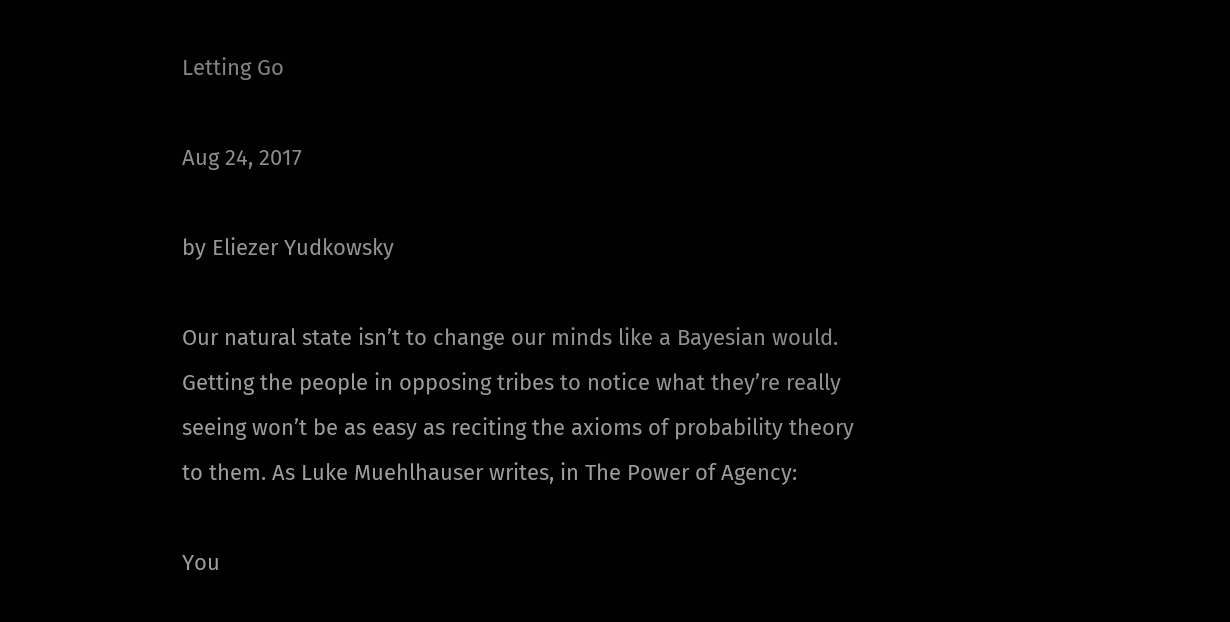Letting Go

Aug 24, 2017

by Eliezer Yudkowsky

Our natural state isn’t to change our minds like a Bayesian would. Getting the people in opposing tribes to notice what they’re really seeing won’t be as easy as reciting the axioms of probability theory to them. As Luke Muehlhauser writes, in The Power of Agency:

You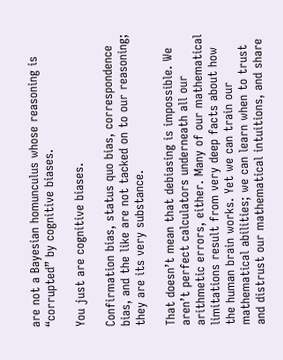are not a Bayesian homunculus whose reasoning is “corrupted” by cognitive biases.

You just are cognitive biases.

Confirmation bias, status quo bias, correspondence bias, and the like are not tacked on to our reasoning; they are its very substance.

That doesn’t mean that debiasing is impossible. We aren’t perfect calculators underneath all our arithmetic errors, either. Many of our mathematical limitations result from very deep facts about how the human brain works. Yet we can train our mathematical abilities; we can learn when to trust and distrust our mathematical intuitions, and share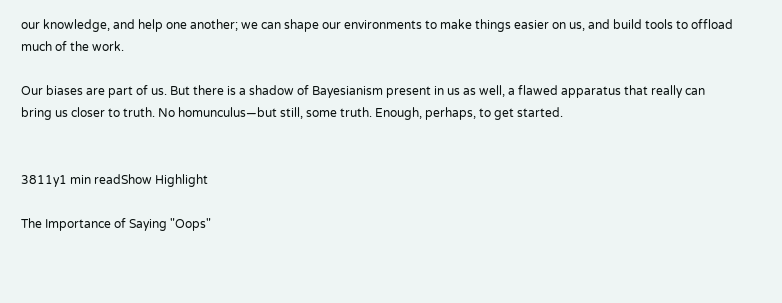our knowledge, and help one another; we can shape our environments to make things easier on us, and build tools to offload much of the work.

Our biases are part of us. But there is a shadow of Bayesianism present in us as well, a flawed apparatus that really can bring us closer to truth. No homunculus—but still, some truth. Enough, perhaps, to get started.


3811y1 min readShow Highlight

The Importance of Saying "Oops"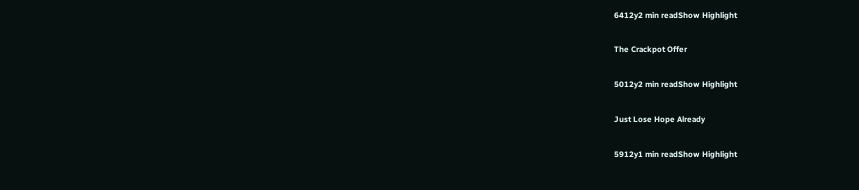6412y2 min readShow Highlight

The Crackpot Offer

5012y2 min readShow Highlight

Just Lose Hope Already

5912y1 min readShow Highlight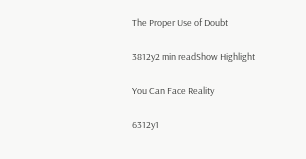The Proper Use of Doubt

3812y2 min readShow Highlight

You Can Face Reality

6312y1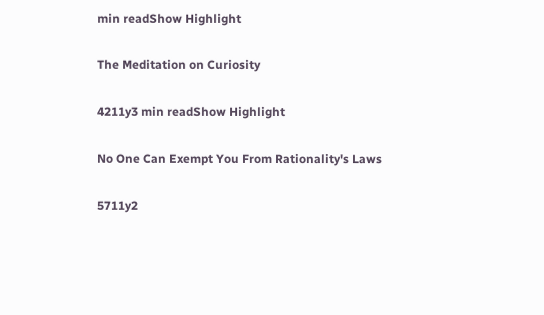min readShow Highlight

The Meditation on Curiosity

4211y3 min readShow Highlight

No One Can Exempt You From Rationality's Laws

5711y2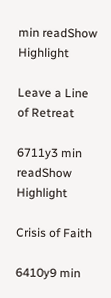min readShow Highlight

Leave a Line of Retreat

6711y3 min readShow Highlight

Crisis of Faith

6410y9 min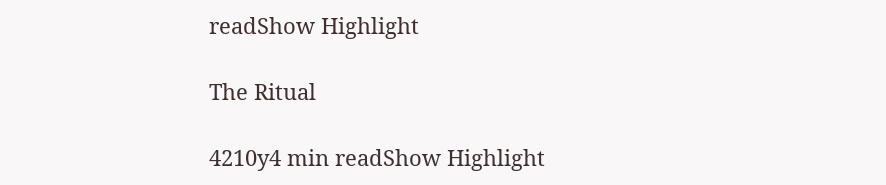readShow Highlight

The Ritual

4210y4 min readShow Highlight